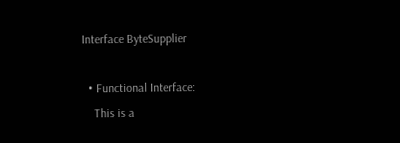Interface ByteSupplier

  • Functional Interface:
    This is a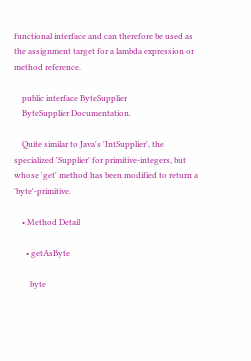functional interface and can therefore be used as the assignment target for a lambda expression or method reference.

    public interface ByteSupplier
    ByteSupplier Documentation.

    Quite similar to Java's 'IntSupplier', the specialized 'Supplier' for primitive-integers, but whose 'get' method has been modified to return a 'byte'-primitive.

    • Method Detail

      • getAsByte

        byte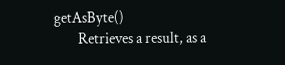getAsByte()
        Retrieves a result, as a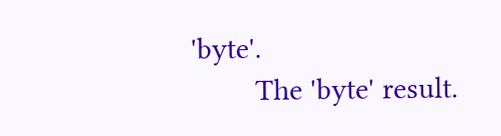'byte'.
        The 'byte' result.